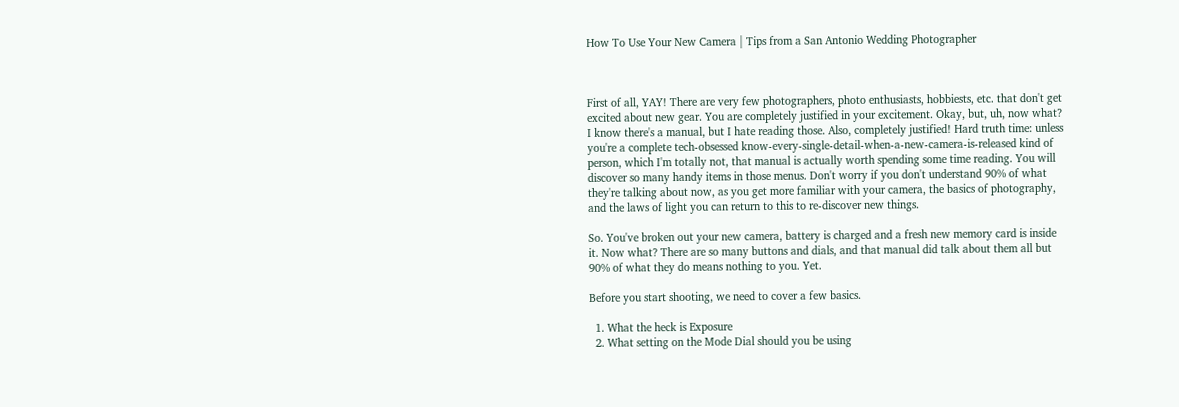How To Use Your New Camera | Tips from a San Antonio Wedding Photographer



First of all, YAY! There are very few photographers, photo enthusiasts, hobbiests, etc. that don't get excited about new gear. You are completely justified in your excitement. Okay, but, uh, now what? I know there's a manual, but I hate reading those. Also, completely justified! Hard truth time: unless you're a complete tech-obsessed know-every-single-detail-when-a-new-camera-is-released kind of person, which I'm totally not, that manual is actually worth spending some time reading. You will discover so many handy items in those menus. Don't worry if you don't understand 90% of what they're talking about now, as you get more familiar with your camera, the basics of photography, and the laws of light you can return to this to re-discover new things.

So. You've broken out your new camera, battery is charged and a fresh new memory card is inside it. Now what? There are so many buttons and dials, and that manual did talk about them all but 90% of what they do means nothing to you. Yet.

Before you start shooting, we need to cover a few basics.

  1. What the heck is Exposure
  2. What setting on the Mode Dial should you be using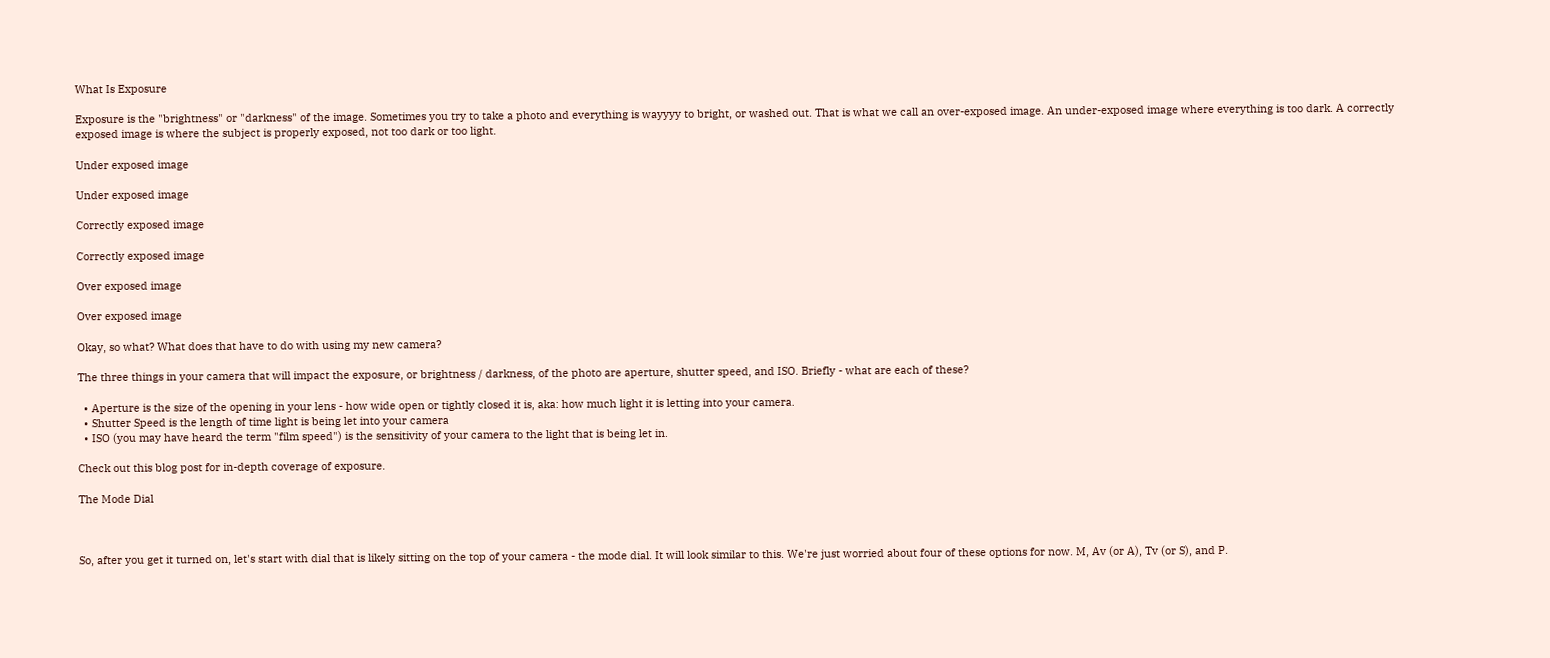What Is Exposure

Exposure is the "brightness" or "darkness" of the image. Sometimes you try to take a photo and everything is wayyyy to bright, or washed out. That is what we call an over-exposed image. An under-exposed image where everything is too dark. A correctly exposed image is where the subject is properly exposed, not too dark or too light.

Under exposed image

Under exposed image

Correctly exposed image

Correctly exposed image

Over exposed image

Over exposed image

Okay, so what? What does that have to do with using my new camera?

The three things in your camera that will impact the exposure, or brightness / darkness, of the photo are aperture, shutter speed, and ISO. Briefly - what are each of these?

  • Aperture is the size of the opening in your lens - how wide open or tightly closed it is, aka: how much light it is letting into your camera.
  • Shutter Speed is the length of time light is being let into your camera
  • ISO (you may have heard the term "film speed") is the sensitivity of your camera to the light that is being let in.

Check out this blog post for in-depth coverage of exposure.

The Mode Dial



So, after you get it turned on, let's start with dial that is likely sitting on the top of your camera - the mode dial. It will look similar to this. We're just worried about four of these options for now. M, Av (or A), Tv (or S), and P.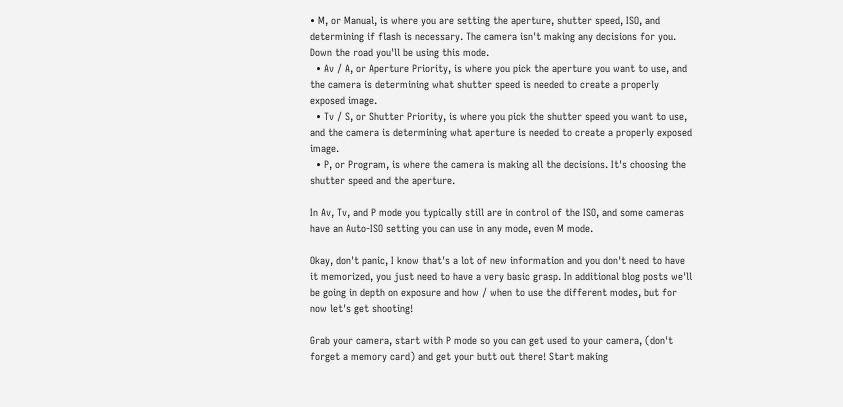• M, or Manual, is where you are setting the aperture, shutter speed, ISO, and determining if flash is necessary. The camera isn't making any decisions for you. Down the road you'll be using this mode.
  • Av / A, or Aperture Priority, is where you pick the aperture you want to use, and the camera is determining what shutter speed is needed to create a properly exposed image.
  • Tv / S, or Shutter Priority, is where you pick the shutter speed you want to use, and the camera is determining what aperture is needed to create a properly exposed image.
  • P, or Program, is where the camera is making all the decisions. It's choosing the shutter speed and the aperture.

In Av, Tv, and P mode you typically still are in control of the ISO, and some cameras have an Auto-ISO setting you can use in any mode, even M mode.

Okay, don't panic, I know that's a lot of new information and you don't need to have it memorized, you just need to have a very basic grasp. In additional blog posts we'll be going in depth on exposure and how / when to use the different modes, but for now let's get shooting!

Grab your camera, start with P mode so you can get used to your camera, (don't forget a memory card) and get your butt out there! Start making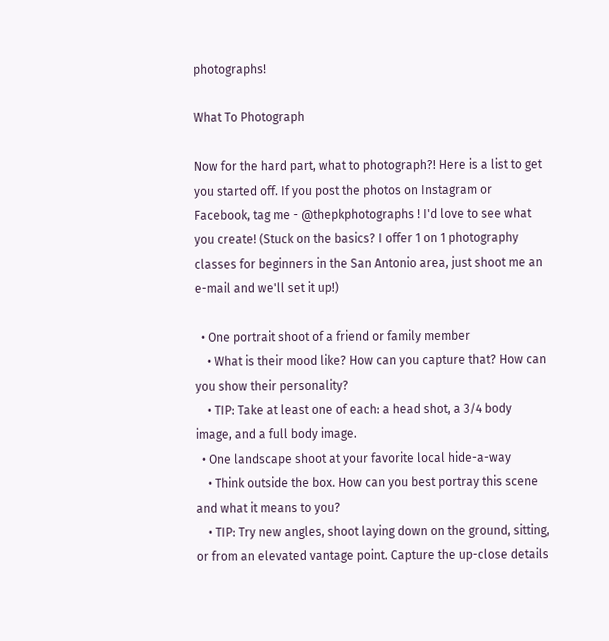photographs!

What To Photograph

Now for the hard part, what to photograph?! Here is a list to get you started off. If you post the photos on Instagram or Facebook, tag me - @thepkphotographs ! I'd love to see what you create! (Stuck on the basics? I offer 1 on 1 photography classes for beginners in the San Antonio area, just shoot me an e-mail and we'll set it up!)

  • One portrait shoot of a friend or family member
    • What is their mood like? How can you capture that? How can you show their personality?
    • TIP: Take at least one of each: a head shot, a 3/4 body image, and a full body image.
  • One landscape shoot at your favorite local hide-a-way
    • Think outside the box. How can you best portray this scene and what it means to you?
    • TIP: Try new angles, shoot laying down on the ground, sitting, or from an elevated vantage point. Capture the up-close details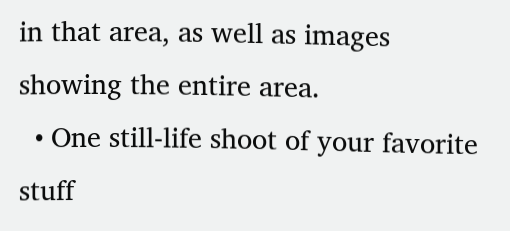in that area, as well as images showing the entire area.
  • One still-life shoot of your favorite stuff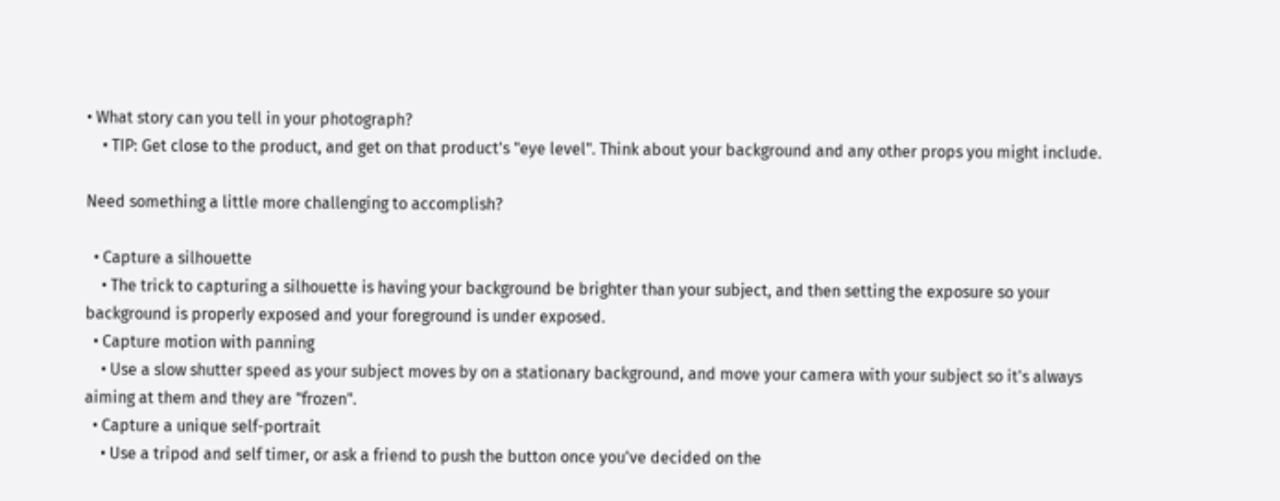• What story can you tell in your photograph?
    • TIP: Get close to the product, and get on that product's "eye level". Think about your background and any other props you might include.

Need something a little more challenging to accomplish?

  • Capture a silhouette
    • The trick to capturing a silhouette is having your background be brighter than your subject, and then setting the exposure so your background is properly exposed and your foreground is under exposed.
  • Capture motion with panning
    • Use a slow shutter speed as your subject moves by on a stationary background, and move your camera with your subject so it's always aiming at them and they are "frozen".
  • Capture a unique self-portrait
    • Use a tripod and self timer, or ask a friend to push the button once you've decided on the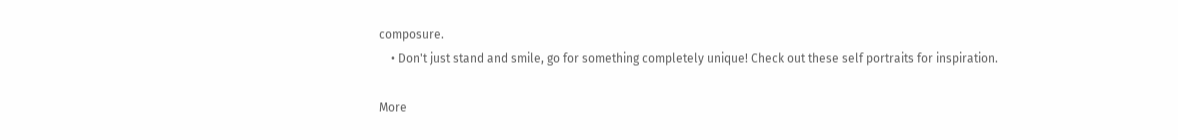composure.
    • Don't just stand and smile, go for something completely unique! Check out these self portraits for inspiration.

More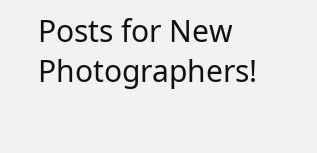Posts for New Photographers!